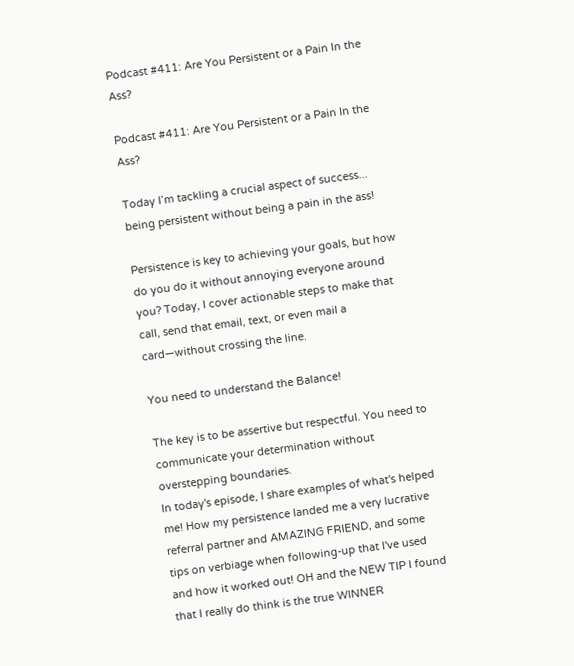Podcast #411: Are You Persistent or a Pain In the Ass?

Podcast #411: Are You Persistent or a Pain In the Ass?

Today I’m tackling a crucial aspect of success...
being persistent without being a pain in the ass!

Persistence is key to achieving your goals, but how do you do it without annoying everyone around you? Today, I cover actionable steps to make that call, send that email, text, or even mail a card—without crossing the line.

You need to understand the Balance!

The key is to be assertive but respectful. You need to communicate your determination without overstepping boundaries.
In today's episode, I share examples of what's helped me! How my persistence landed me a very lucrative referral partner and AMAZING FRIEND, and some tips on verbiage when following-up that I've used and how it worked out! OH and the NEW TIP I found that I really do think is the true WINNER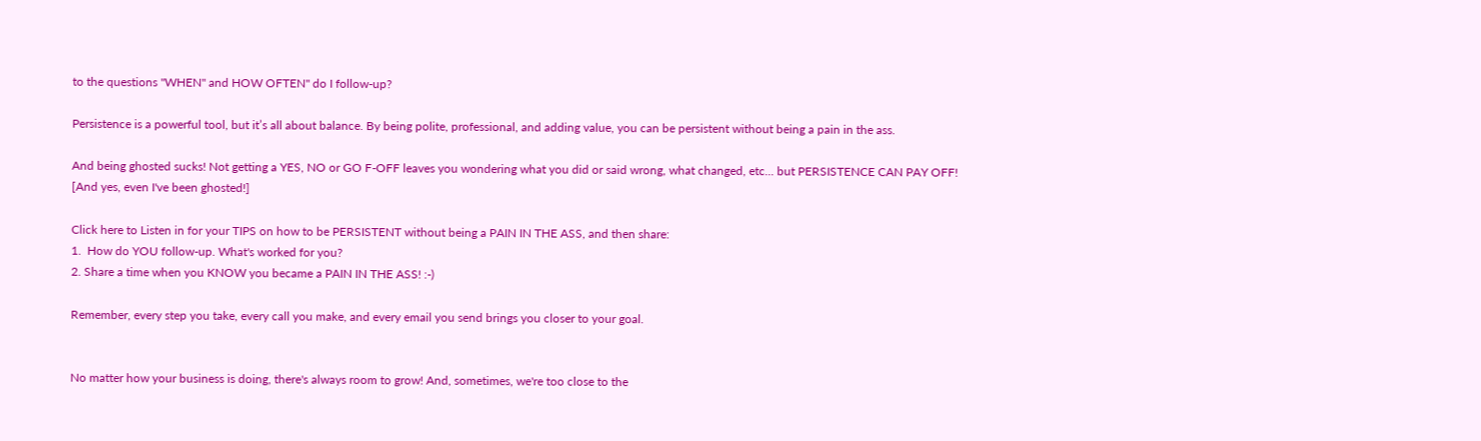to the questions "WHEN" and HOW OFTEN" do I follow-up?

Persistence is a powerful tool, but it’s all about balance. By being polite, professional, and adding value, you can be persistent without being a pain in the ass.

And being ghosted sucks! Not getting a YES, NO or GO F-OFF leaves you wondering what you did or said wrong, what changed, etc... but PERSISTENCE CAN PAY OFF! [And yes, even I've been ghosted!]

Click here to Listen in for your TIPS on how to be PERSISTENT without being a PAIN IN THE ASS, and then share:
1.  How do YOU follow-up. What's worked for you?
2. Share a time when you KNOW you became a PAIN IN THE ASS! :-)

Remember, every step you take, every call you make, and every email you send brings you closer to your goal.


No matter how your business is doing, there's always room to grow! And, sometimes, we're too close to the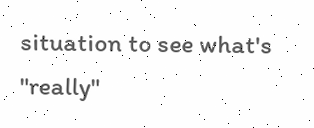situation to see what's "really"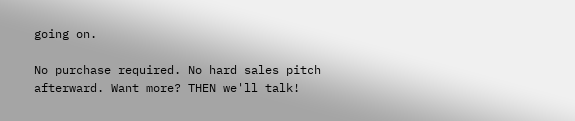going on.

No purchase required. No hard sales pitch afterward. Want more? THEN we'll talk!